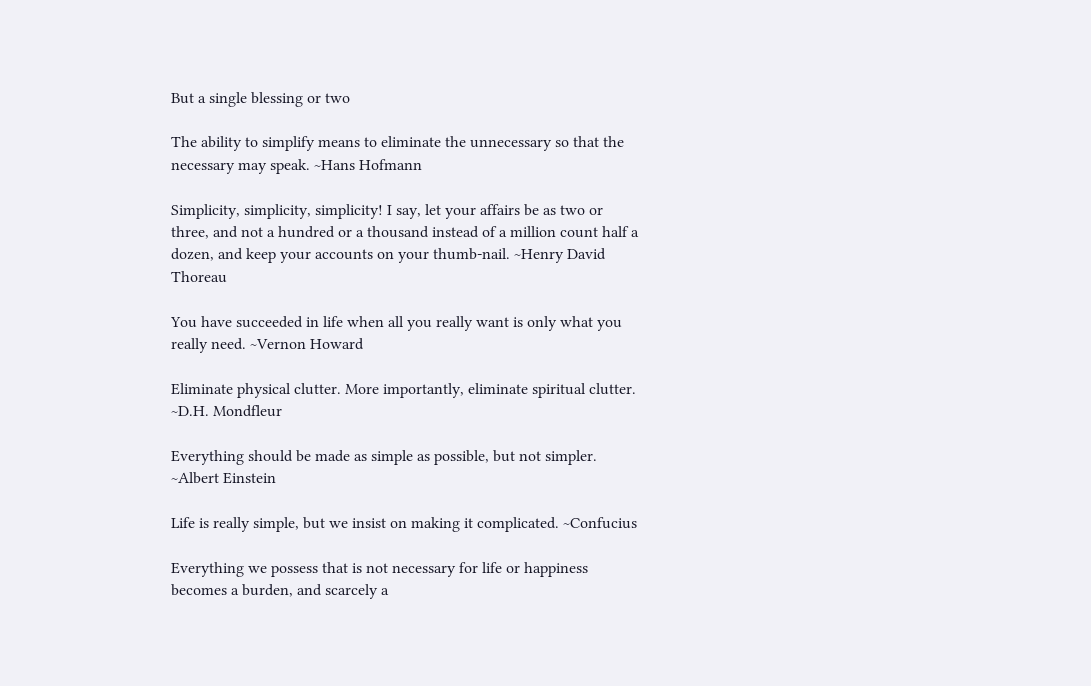But a single blessing or two

The ability to simplify means to eliminate the unnecessary so that the necessary may speak. ~Hans Hofmann

Simplicity, simplicity, simplicity! I say, let your affairs be as two or three, and not a hundred or a thousand instead of a million count half a dozen, and keep your accounts on your thumb-nail. ~Henry David Thoreau

You have succeeded in life when all you really want is only what you really need. ~Vernon Howard

Eliminate physical clutter. More importantly, eliminate spiritual clutter. ~D.H. Mondfleur

Everything should be made as simple as possible, but not simpler. ~Albert Einstein

Life is really simple, but we insist on making it complicated. ~Confucius

Everything we possess that is not necessary for life or happiness becomes a burden, and scarcely a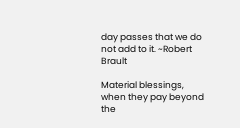day passes that we do not add to it. ~Robert Brault

Material blessings, when they pay beyond the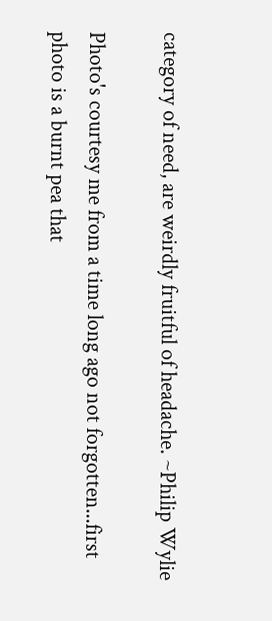category of need, are weirdly fruitful of headache. ~Philip Wylie

Photo's courtesy me from a time long ago not forgotten...first photo is a burnt pea that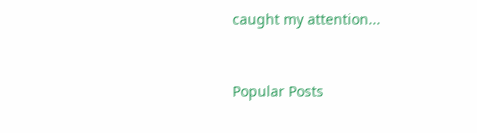caught my attention...


Popular Posts